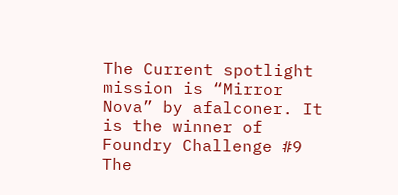The Current spotlight mission is “Mirror Nova” by afalconer. It is the winner of Foundry Challenge #9 The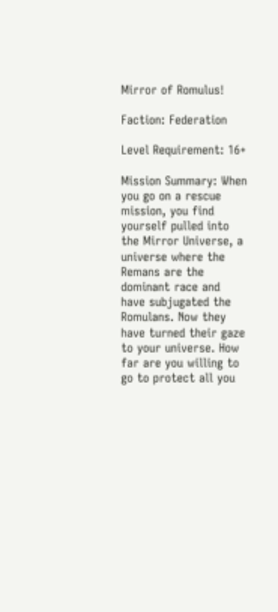Mirror of Romulus!

Faction: Federation

Level Requirement: 16+

Mission Summary: When you go on a rescue mission, you find yourself pulled into the Mirror Universe, a universe where the Remans are the dominant race and have subjugated the Romulans. Now they have turned their gaze to your universe. How far are you willing to go to protect all you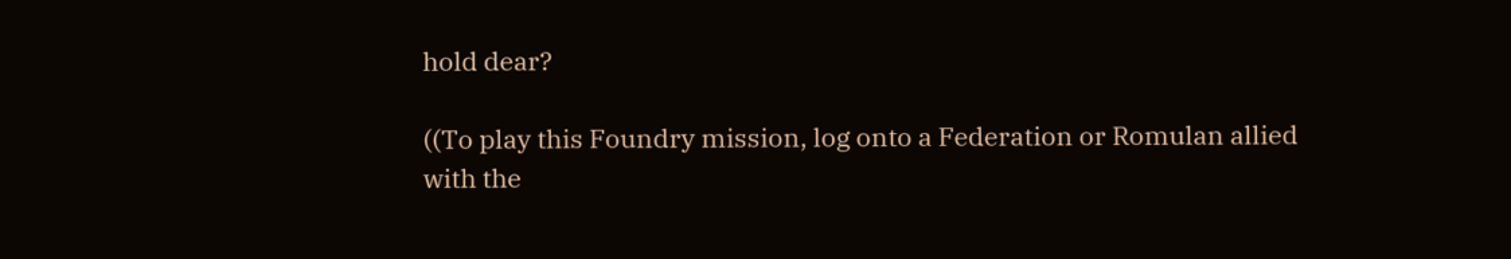hold dear?

((To play this Foundry mission, log onto a Federation or Romulan allied with the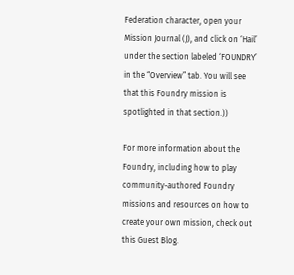Federation character, open your Mission Journal (J), and click on ‘Hail’ under the section labeled ‘FOUNDRY’ in the “Overview” tab. You will see that this Foundry mission is spotlighted in that section.))

For more information about the Foundry, including how to play community-authored Foundry missions and resources on how to create your own mission, check out this Guest Blog.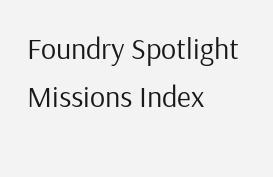Foundry Spotlight Missions Index